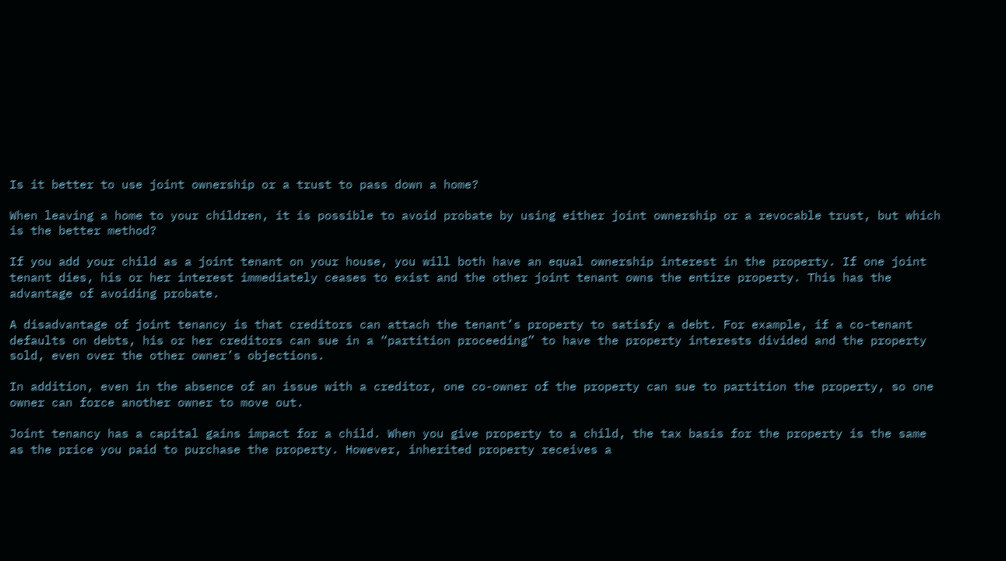Is it better to use joint ownership or a trust to pass down a home?

When leaving a home to your children, it is possible to avoid probate by using either joint ownership or a revocable trust, but which is the better method?

If you add your child as a joint tenant on your house, you will both have an equal ownership interest in the property. If one joint tenant dies, his or her interest immediately ceases to exist and the other joint tenant owns the entire property. This has the advantage of avoiding probate.

A disadvantage of joint tenancy is that creditors can attach the tenant’s property to satisfy a debt. For example, if a co-tenant defaults on debts, his or her creditors can sue in a “partition proceeding” to have the property interests divided and the property sold, even over the other owner’s objections.

In addition, even in the absence of an issue with a creditor, one co-owner of the property can sue to partition the property, so one owner can force another owner to move out.

Joint tenancy has a capital gains impact for a child. When you give property to a child, the tax basis for the property is the same as the price you paid to purchase the property. However, inherited property receives a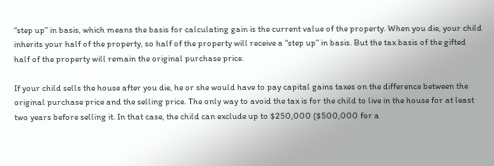“step up” in basis, which means the basis for calculating gain is the current value of the property. When you die, your child inherits your half of the property, so half of the property will receive a “step up” in basis. But the tax basis of the gifted half of the property will remain the original purchase price.

If your child sells the house after you die, he or she would have to pay capital gains taxes on the difference between the original purchase price and the selling price. The only way to avoid the tax is for the child to live in the house for at least two years before selling it. In that case, the child can exclude up to $250,000 ($500,000 for a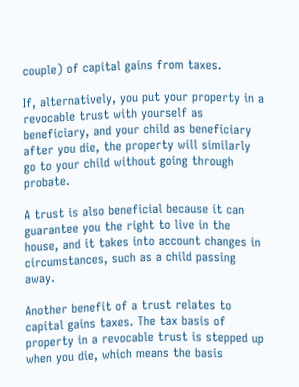couple) of capital gains from taxes.

If, alternatively, you put your property in a revocable trust with yourself as beneficiary, and your child as beneficiary after you die, the property will similarly go to your child without going through probate.

A trust is also beneficial because it can guarantee you the right to live in the house, and it takes into account changes in circumstances, such as a child passing away.

Another benefit of a trust relates to capital gains taxes. The tax basis of property in a revocable trust is stepped up when you die, which means the basis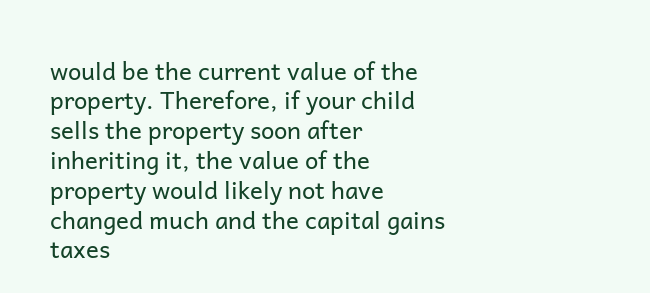would be the current value of the property. Therefore, if your child sells the property soon after inheriting it, the value of the property would likely not have changed much and the capital gains taxes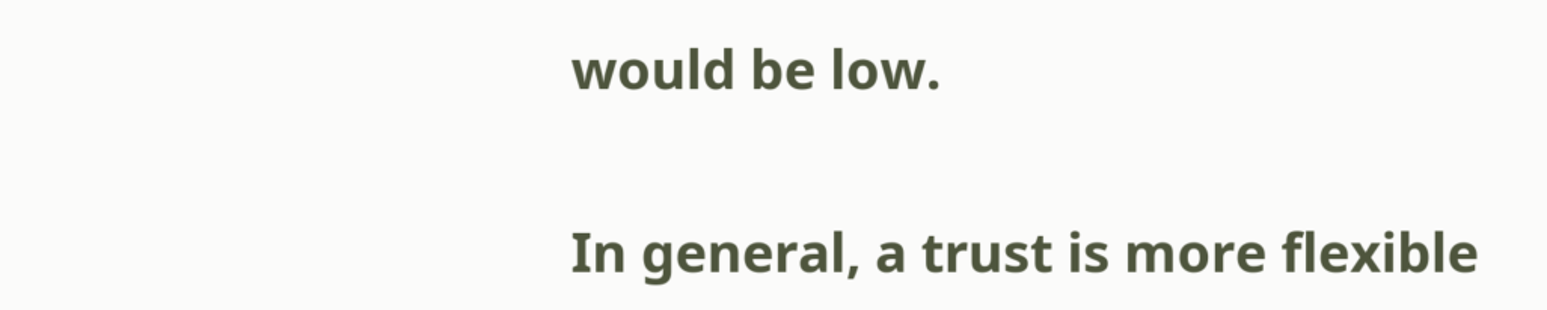would be low.

In general, a trust is more flexible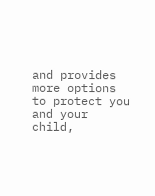and provides more options to protect you and your child,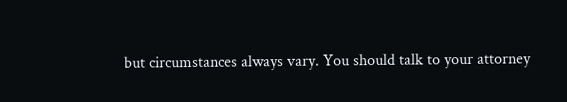but circumstances always vary. You should talk to your attorney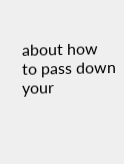about how to pass down your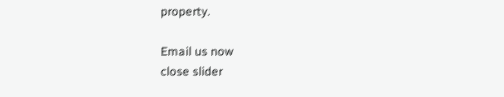property.

Email us now
close slider